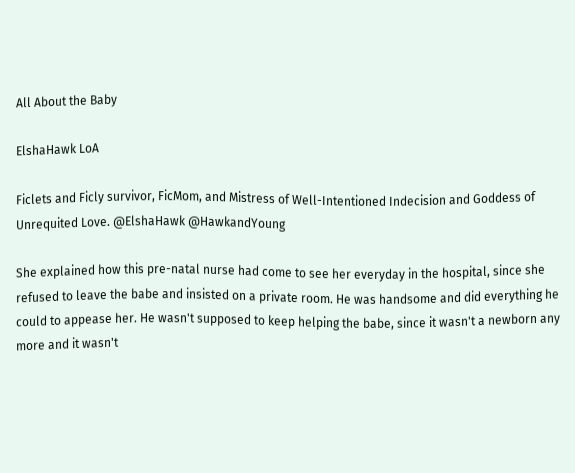All About the Baby

ElshaHawk LoA

Ficlets and Ficly survivor, FicMom, and Mistress of Well-Intentioned Indecision and Goddess of Unrequited Love. @ElshaHawk @HawkandYoung

She explained how this pre-natal nurse had come to see her everyday in the hospital, since she refused to leave the babe and insisted on a private room. He was handsome and did everything he could to appease her. He wasn't supposed to keep helping the babe, since it wasn't a newborn any more and it wasn't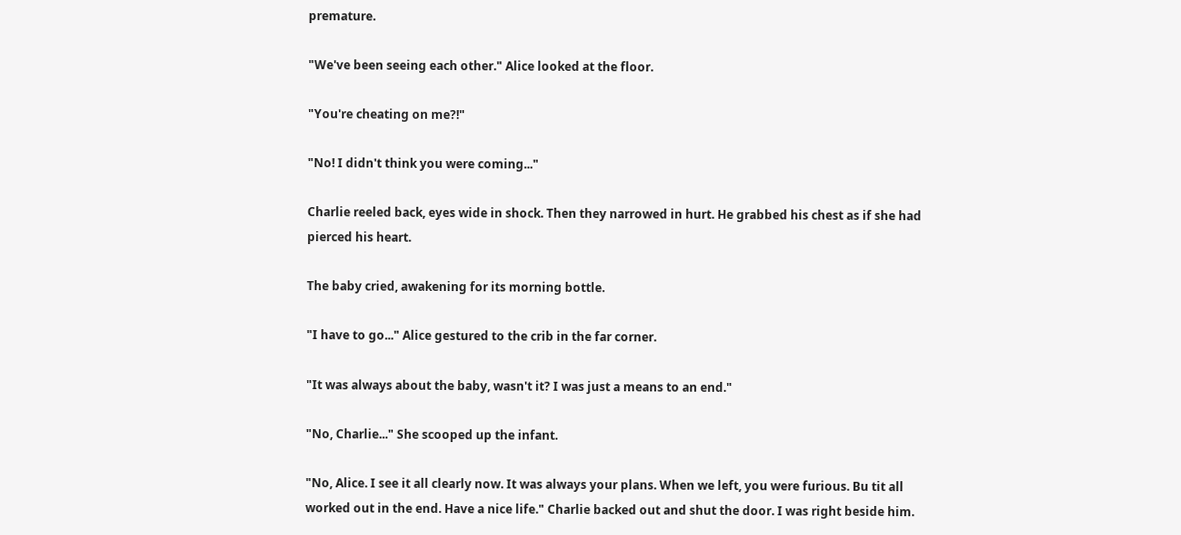premature.

"We've been seeing each other." Alice looked at the floor.

"You're cheating on me?!"

"No! I didn't think you were coming..."

Charlie reeled back, eyes wide in shock. Then they narrowed in hurt. He grabbed his chest as if she had pierced his heart.

The baby cried, awakening for its morning bottle.

"I have to go..." Alice gestured to the crib in the far corner.

"It was always about the baby, wasn't it? I was just a means to an end."

"No, Charlie..." She scooped up the infant.

"No, Alice. I see it all clearly now. It was always your plans. When we left, you were furious. Bu tit all worked out in the end. Have a nice life." Charlie backed out and shut the door. I was right beside him.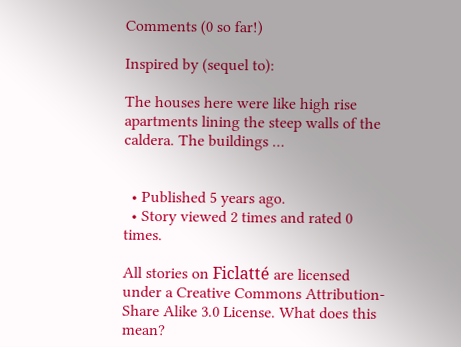Comments (0 so far!)

Inspired by (sequel to):

The houses here were like high rise apartments lining the steep walls of the caldera. The buildings …


  • Published 5 years ago.
  • Story viewed 2 times and rated 0 times.

All stories on Ficlatté are licensed under a Creative Commons Attribution-Share Alike 3.0 License. What does this mean?